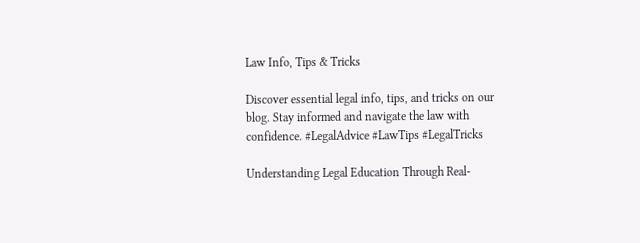Law Info, Tips & Tricks

Discover essential legal info, tips, and tricks on our blog. Stay informed and navigate the law with confidence. #LegalAdvice #LawTips #LegalTricks

Understanding Legal Education Through Real-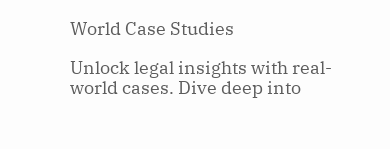World Case Studies

Unlock legal insights with real-world cases. Dive deep into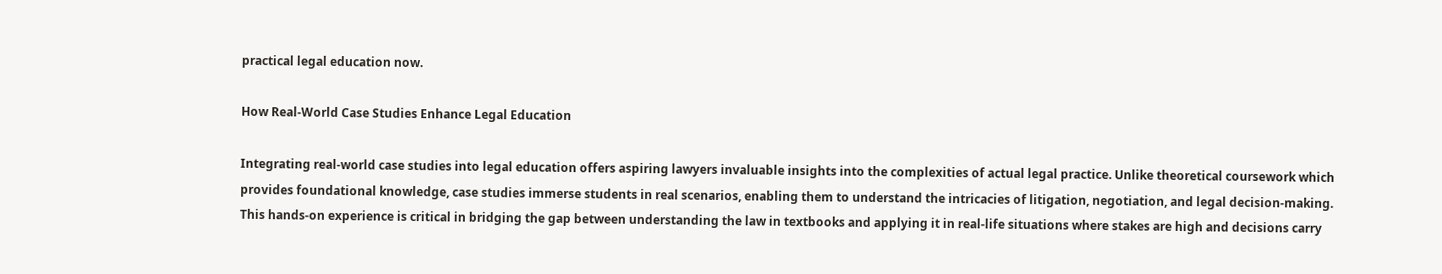practical legal education now.

How Real-World Case Studies Enhance Legal Education

Integrating real-world case studies into legal education offers aspiring lawyers invaluable insights into the complexities of actual legal practice. Unlike theoretical coursework which provides foundational knowledge, case studies immerse students in real scenarios, enabling them to understand the intricacies of litigation, negotiation, and legal decision-making. This hands-on experience is critical in bridging the gap between understanding the law in textbooks and applying it in real-life situations where stakes are high and decisions carry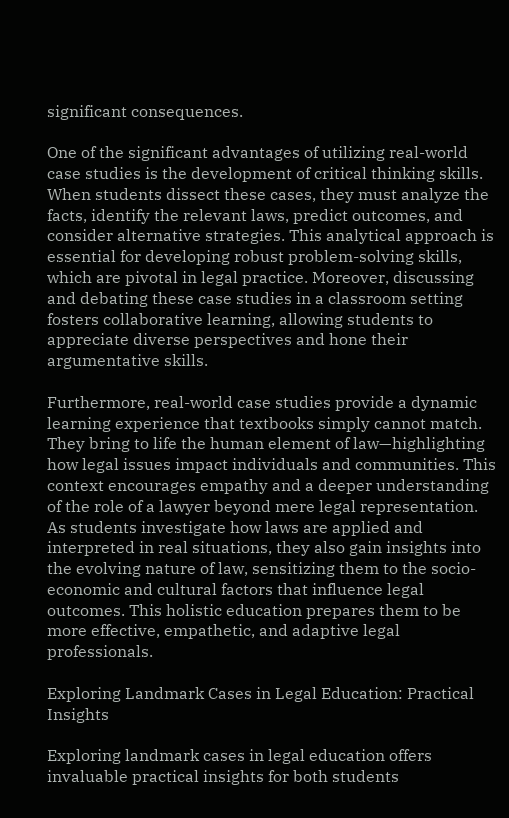significant consequences.

One of the significant advantages of utilizing real-world case studies is the development of critical thinking skills. When students dissect these cases, they must analyze the facts, identify the relevant laws, predict outcomes, and consider alternative strategies. This analytical approach is essential for developing robust problem-solving skills, which are pivotal in legal practice. Moreover, discussing and debating these case studies in a classroom setting fosters collaborative learning, allowing students to appreciate diverse perspectives and hone their argumentative skills.

Furthermore, real-world case studies provide a dynamic learning experience that textbooks simply cannot match. They bring to life the human element of law—highlighting how legal issues impact individuals and communities. This context encourages empathy and a deeper understanding of the role of a lawyer beyond mere legal representation. As students investigate how laws are applied and interpreted in real situations, they also gain insights into the evolving nature of law, sensitizing them to the socio-economic and cultural factors that influence legal outcomes. This holistic education prepares them to be more effective, empathetic, and adaptive legal professionals.

Exploring Landmark Cases in Legal Education: Practical Insights

Exploring landmark cases in legal education offers invaluable practical insights for both students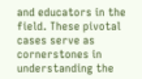and educators in the field. These pivotal cases serve as cornerstones in understanding the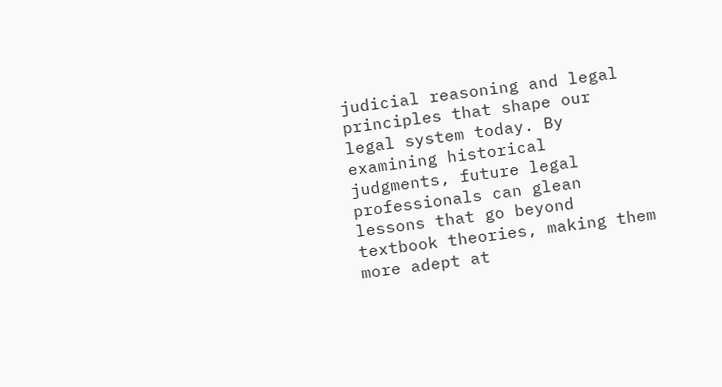judicial reasoning and legal principles that shape our legal system today. By examining historical judgments, future legal professionals can glean lessons that go beyond textbook theories, making them more adept at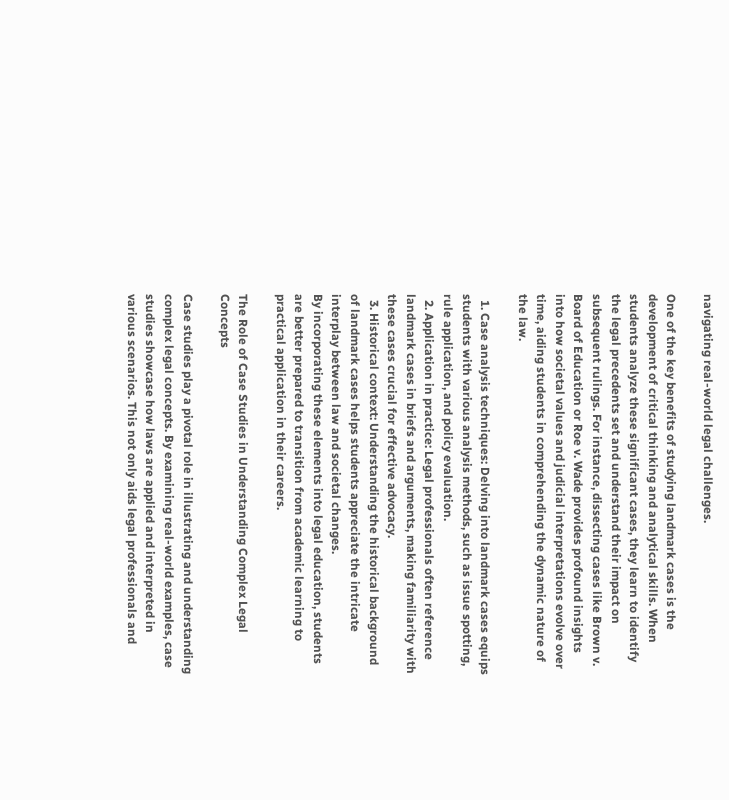navigating real-world legal challenges.

One of the key benefits of studying landmark cases is the development of critical thinking and analytical skills. When students analyze these significant cases, they learn to identify the legal precedents set and understand their impact on subsequent rulings. For instance, dissecting cases like Brown v. Board of Education or Roe v. Wade provides profound insights into how societal values and judicial interpretations evolve over time, aiding students in comprehending the dynamic nature of the law.

  1. Case analysis techniques: Delving into landmark cases equips students with various analysis methods, such as issue spotting, rule application, and policy evaluation.
  2. Application in practice: Legal professionals often reference landmark cases in briefs and arguments, making familiarity with these cases crucial for effective advocacy.
  3. Historical context: Understanding the historical background of landmark cases helps students appreciate the intricate interplay between law and societal changes.
By incorporating these elements into legal education, students are better prepared to transition from academic learning to practical application in their careers.

The Role of Case Studies in Understanding Complex Legal Concepts

Case studies play a pivotal role in illustrating and understanding complex legal concepts. By examining real-world examples, case studies showcase how laws are applied and interpreted in various scenarios. This not only aids legal professionals and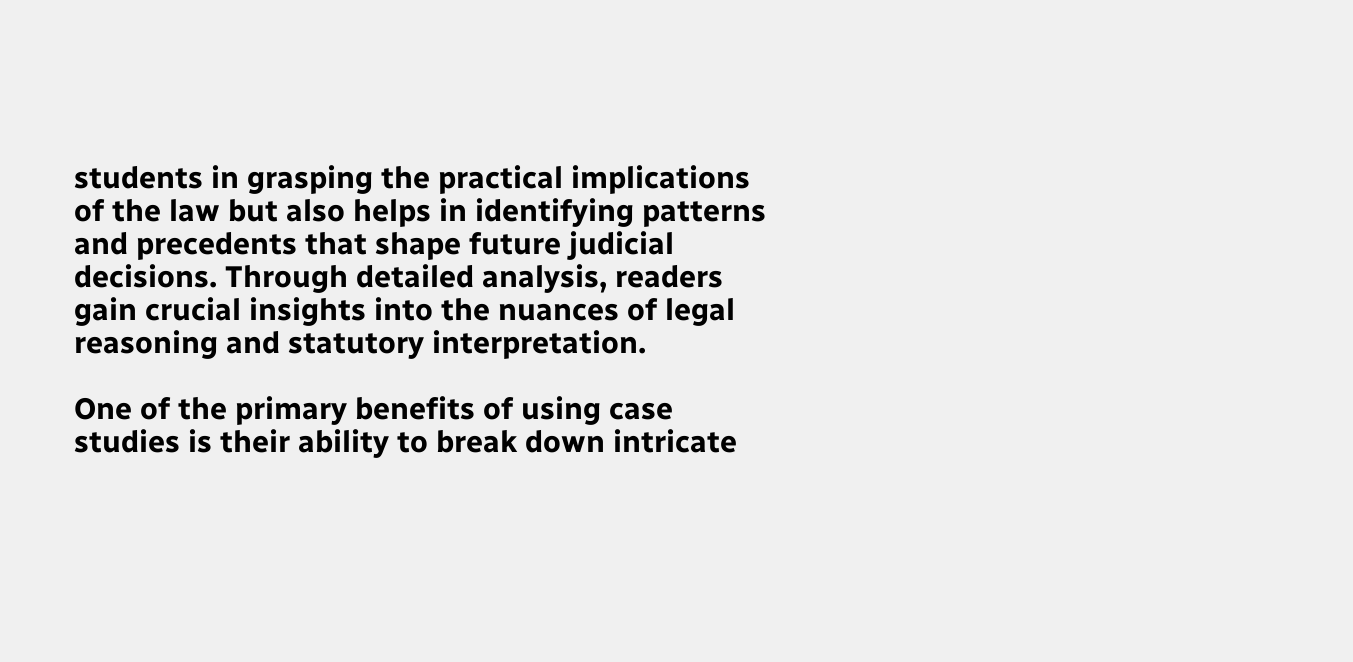students in grasping the practical implications of the law but also helps in identifying patterns and precedents that shape future judicial decisions. Through detailed analysis, readers gain crucial insights into the nuances of legal reasoning and statutory interpretation.

One of the primary benefits of using case studies is their ability to break down intricate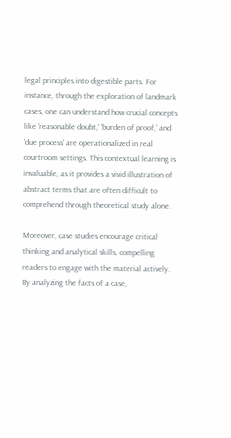legal principles into digestible parts. For instance, through the exploration of landmark cases, one can understand how crucial concepts like 'reasonable doubt,' 'burden of proof,' and 'due process' are operationalized in real courtroom settings. This contextual learning is invaluable, as it provides a vivid illustration of abstract terms that are often difficult to comprehend through theoretical study alone.

Moreover, case studies encourage critical thinking and analytical skills, compelling readers to engage with the material actively. By analyzing the facts of a case,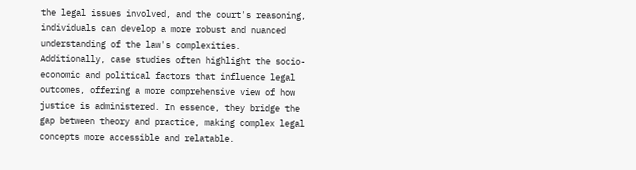the legal issues involved, and the court's reasoning, individuals can develop a more robust and nuanced understanding of the law's complexities. Additionally, case studies often highlight the socio-economic and political factors that influence legal outcomes, offering a more comprehensive view of how justice is administered. In essence, they bridge the gap between theory and practice, making complex legal concepts more accessible and relatable.